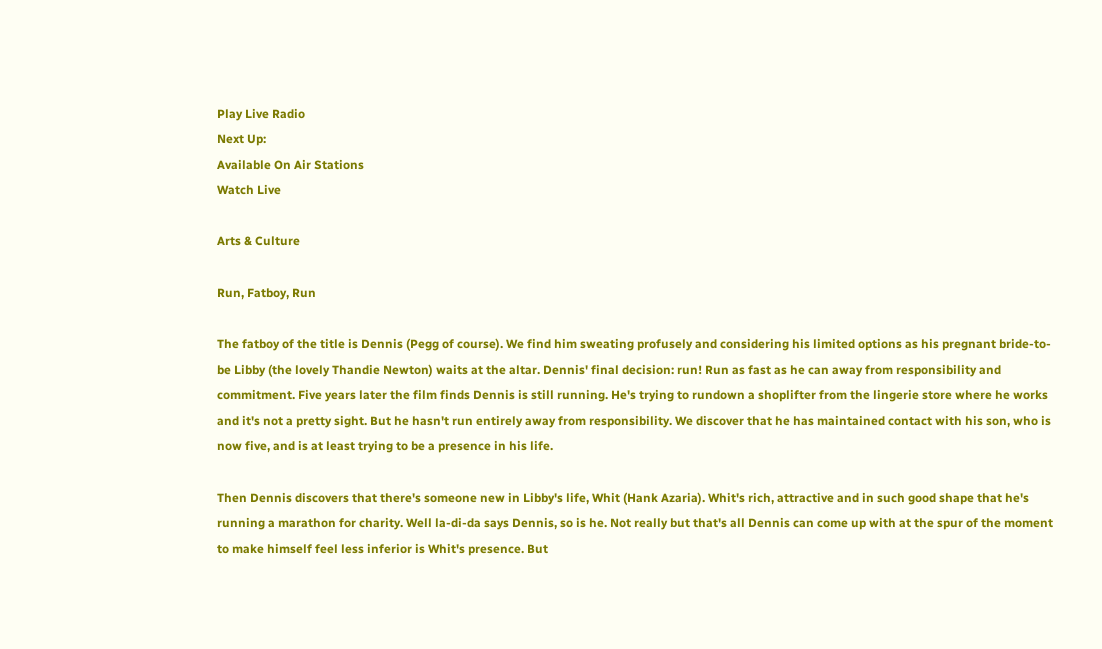Play Live Radio
Next Up:
Available On Air Stations
Watch Live

Arts & Culture

Run, Fatboy, Run

The fatboy of the title is Dennis (Pegg of course). We find him sweating profusely and considering his limited options as his pregnant bride-to-be Libby (the lovely Thandie Newton) waits at the altar. Dennis' final decision: run! Run as fast as he can away from responsibility and commitment. Five years later the film finds Dennis is still running. He's trying to rundown a shoplifter from the lingerie store where he works and it's not a pretty sight. But he hasn't run entirely away from responsibility. We discover that he has maintained contact with his son, who is now five, and is at least trying to be a presence in his life.

Then Dennis discovers that there's someone new in Libby's life, Whit (Hank Azaria). Whit's rich, attractive and in such good shape that he's running a marathon for charity. Well la-di-da says Dennis, so is he. Not really but that's all Dennis can come up with at the spur of the moment to make himself feel less inferior is Whit's presence. But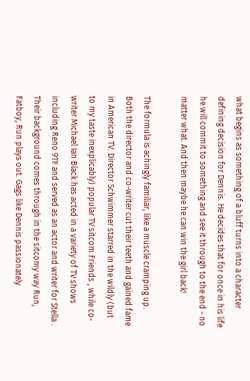what begins as something of a bluff turns into a character defining decision for Dennis. He decides that for once in his life he will commit to something and see it through to the end - no matter what. And then maybe he can win the girl back!

The formula is achingly familiar, like a muscle cramping up. Both the director and co-writer cut their teeth and gained fame in American TV. Director Schwimmer starred in the wildly (but to my taste inexplicably) popular TV sitcom Friends , while co-writer Michael Ian Black has acted in a variety of TV shows including Reno 911! and served as an actor and writer for Stella . Their background comes through in the sitcomy way Run, Fatboy, Run plays out. Gags like Dennis passionately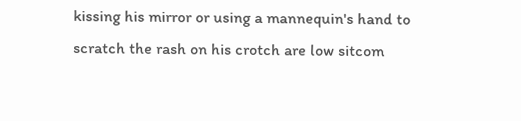kissing his mirror or using a mannequin's hand to scratch the rash on his crotch are low sitcom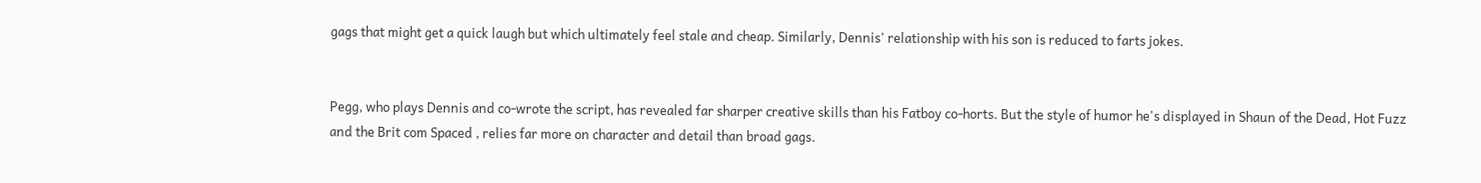gags that might get a quick laugh but which ultimately feel stale and cheap. Similarly, Dennis' relationship with his son is reduced to farts jokes.


Pegg, who plays Dennis and co-wrote the script, has revealed far sharper creative skills than his Fatboy co-horts. But the style of humor he's displayed in Shaun of the Dead, Hot Fuzz and the Brit com Spaced , relies far more on character and detail than broad gags.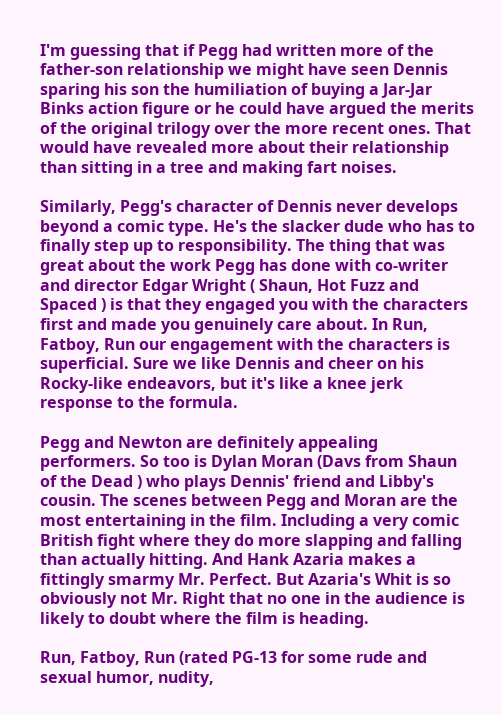I'm guessing that if Pegg had written more of the father-son relationship we might have seen Dennis sparing his son the humiliation of buying a Jar-Jar Binks action figure or he could have argued the merits of the original trilogy over the more recent ones. That would have revealed more about their relationship than sitting in a tree and making fart noises.

Similarly, Pegg's character of Dennis never develops beyond a comic type. He's the slacker dude who has to finally step up to responsibility. The thing that was great about the work Pegg has done with co-writer and director Edgar Wright ( Shaun, Hot Fuzz and Spaced ) is that they engaged you with the characters first and made you genuinely care about. In Run, Fatboy, Run our engagement with the characters is superficial. Sure we like Dennis and cheer on his Rocky-like endeavors, but it's like a knee jerk response to the formula.

Pegg and Newton are definitely appealing performers. So too is Dylan Moran (Davs from Shaun of the Dead ) who plays Dennis' friend and Libby's cousin. The scenes between Pegg and Moran are the most entertaining in the film. Including a very comic British fight where they do more slapping and falling than actually hitting. And Hank Azaria makes a fittingly smarmy Mr. Perfect. But Azaria's Whit is so obviously not Mr. Right that no one in the audience is likely to doubt where the film is heading.

Run, Fatboy, Run (rated PG-13 for some rude and sexual humor, nudity,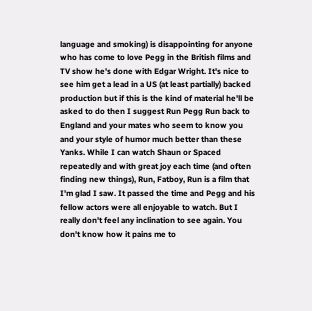language and smoking) is disappointing for anyone who has come to love Pegg in the British films and TV show he's done with Edgar Wright. It's nice to see him get a lead in a US (at least partially) backed production but if this is the kind of material he'll be asked to do then I suggest Run Pegg Run back to England and your mates who seem to know you and your style of humor much better than these Yanks. While I can watch Shaun or Spaced repeatedly and with great joy each time (and often finding new things), Run, Fatboy, Run is a film that I'm glad I saw. It passed the time and Pegg and his fellow actors were all enjoyable to watch. But I really don't feel any inclination to see again. You don't know how it pains me to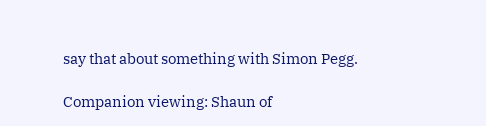say that about something with Simon Pegg.

Companion viewing: Shaun of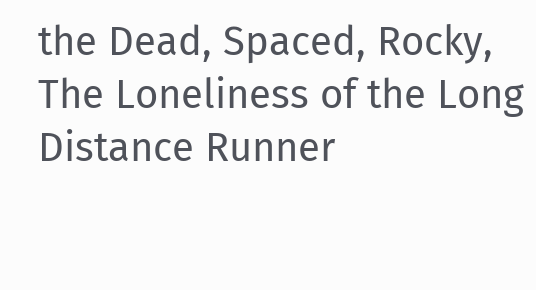the Dead, Spaced, Rocky, The Loneliness of the Long Distance Runner